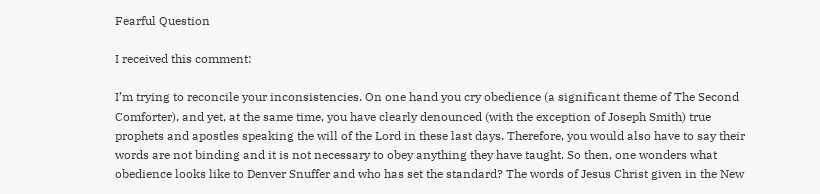Fearful Question

I received this comment:

I’m trying to reconcile your inconsistencies. On one hand you cry obedience (a significant theme of The Second Comforter), and yet, at the same time, you have clearly denounced (with the exception of Joseph Smith) true prophets and apostles speaking the will of the Lord in these last days. Therefore, you would also have to say their words are not binding and it is not necessary to obey anything they have taught. So then, one wonders what obedience looks like to Denver Snuffer and who has set the standard? The words of Jesus Christ given in the New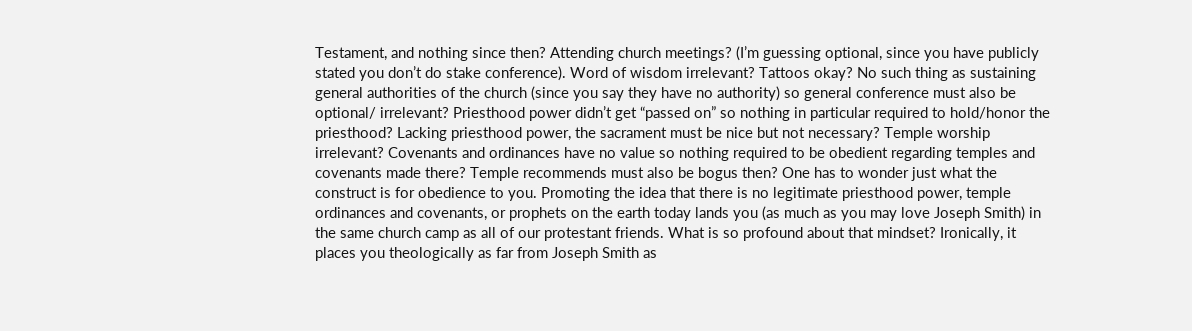Testament, and nothing since then? Attending church meetings? (I’m guessing optional, since you have publicly stated you don’t do stake conference). Word of wisdom irrelevant? Tattoos okay? No such thing as sustaining general authorities of the church (since you say they have no authority) so general conference must also be optional/ irrelevant? Priesthood power didn’t get “passed on” so nothing in particular required to hold/honor the priesthood? Lacking priesthood power, the sacrament must be nice but not necessary? Temple worship irrelevant? Covenants and ordinances have no value so nothing required to be obedient regarding temples and covenants made there? Temple recommends must also be bogus then? One has to wonder just what the construct is for obedience to you. Promoting the idea that there is no legitimate priesthood power, temple ordinances and covenants, or prophets on the earth today lands you (as much as you may love Joseph Smith) in the same church camp as all of our protestant friends. What is so profound about that mindset? Ironically, it places you theologically as far from Joseph Smith as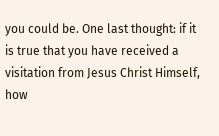you could be. One last thought: if it is true that you have received a visitation from Jesus Christ Himself, how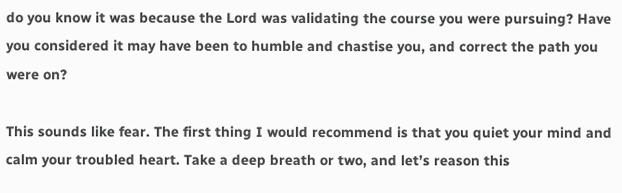do you know it was because the Lord was validating the course you were pursuing? Have you considered it may have been to humble and chastise you, and correct the path you were on?

This sounds like fear. The first thing I would recommend is that you quiet your mind and calm your troubled heart. Take a deep breath or two, and let’s reason this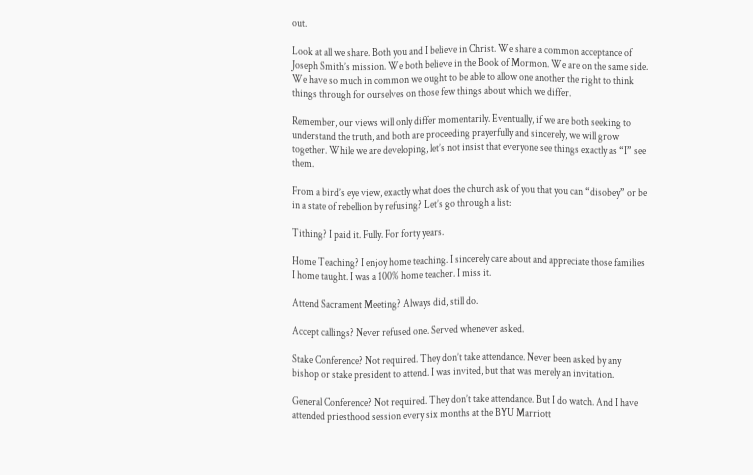out.

Look at all we share. Both you and I believe in Christ. We share a common acceptance of Joseph Smith’s mission. We both believe in the Book of Mormon. We are on the same side. We have so much in common we ought to be able to allow one another the right to think things through for ourselves on those few things about which we differ.

Remember, our views will only differ momentarily. Eventually, if we are both seeking to understand the truth, and both are proceeding prayerfully and sincerely, we will grow together. While we are developing, let’s not insist that everyone see things exactly as “I” see them.

From a bird’s eye view, exactly what does the church ask of you that you can “disobey” or be in a state of rebellion by refusing? Let’s go through a list:

Tithing? I paid it. Fully. For forty years.

Home Teaching? I enjoy home teaching. I sincerely care about and appreciate those families I home taught. I was a 100% home teacher. I miss it.

Attend Sacrament Meeting? Always did, still do.

Accept callings? Never refused one. Served whenever asked.

Stake Conference? Not required. They don’t take attendance. Never been asked by any bishop or stake president to attend. I was invited, but that was merely an invitation.

General Conference? Not required. They don’t take attendance. But I do watch. And I have attended priesthood session every six months at the BYU Marriott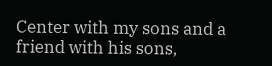Center with my sons and a friend with his sons,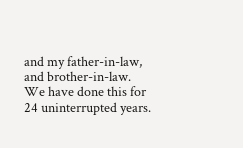and my father-in-law, and brother-in-law. We have done this for 24 uninterrupted years.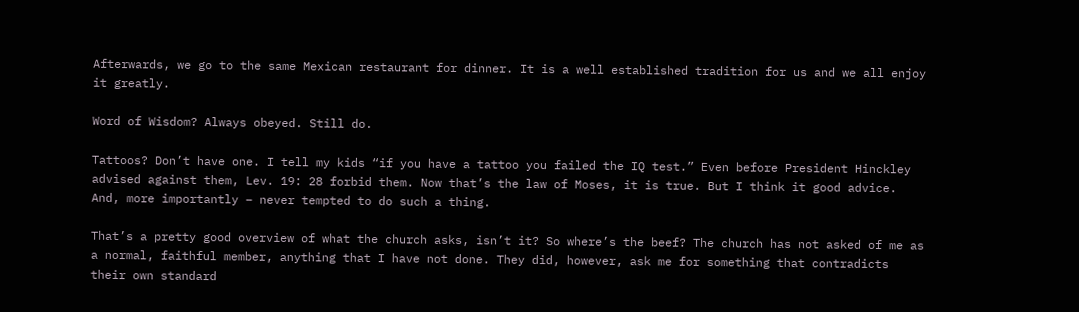Afterwards, we go to the same Mexican restaurant for dinner. It is a well established tradition for us and we all enjoy it greatly.

Word of Wisdom? Always obeyed. Still do.

Tattoos? Don’t have one. I tell my kids “if you have a tattoo you failed the IQ test.” Even before President Hinckley advised against them, Lev. 19: 28 forbid them. Now that’s the law of Moses, it is true. But I think it good advice. And, more importantly – never tempted to do such a thing.

That’s a pretty good overview of what the church asks, isn’t it? So where’s the beef? The church has not asked of me as a normal, faithful member, anything that I have not done. They did, however, ask me for something that contradicts their own standard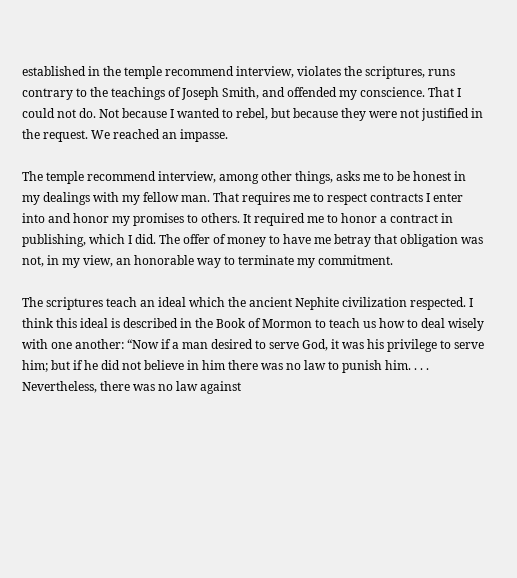established in the temple recommend interview, violates the scriptures, runs contrary to the teachings of Joseph Smith, and offended my conscience. That I could not do. Not because I wanted to rebel, but because they were not justified in the request. We reached an impasse.

The temple recommend interview, among other things, asks me to be honest in my dealings with my fellow man. That requires me to respect contracts I enter into and honor my promises to others. It required me to honor a contract in publishing, which I did. The offer of money to have me betray that obligation was not, in my view, an honorable way to terminate my commitment.

The scriptures teach an ideal which the ancient Nephite civilization respected. I think this ideal is described in the Book of Mormon to teach us how to deal wisely with one another: “Now if a man desired to serve God, it was his privilege to serve him; but if he did not believe in him there was no law to punish him. . . . Nevertheless, there was no law against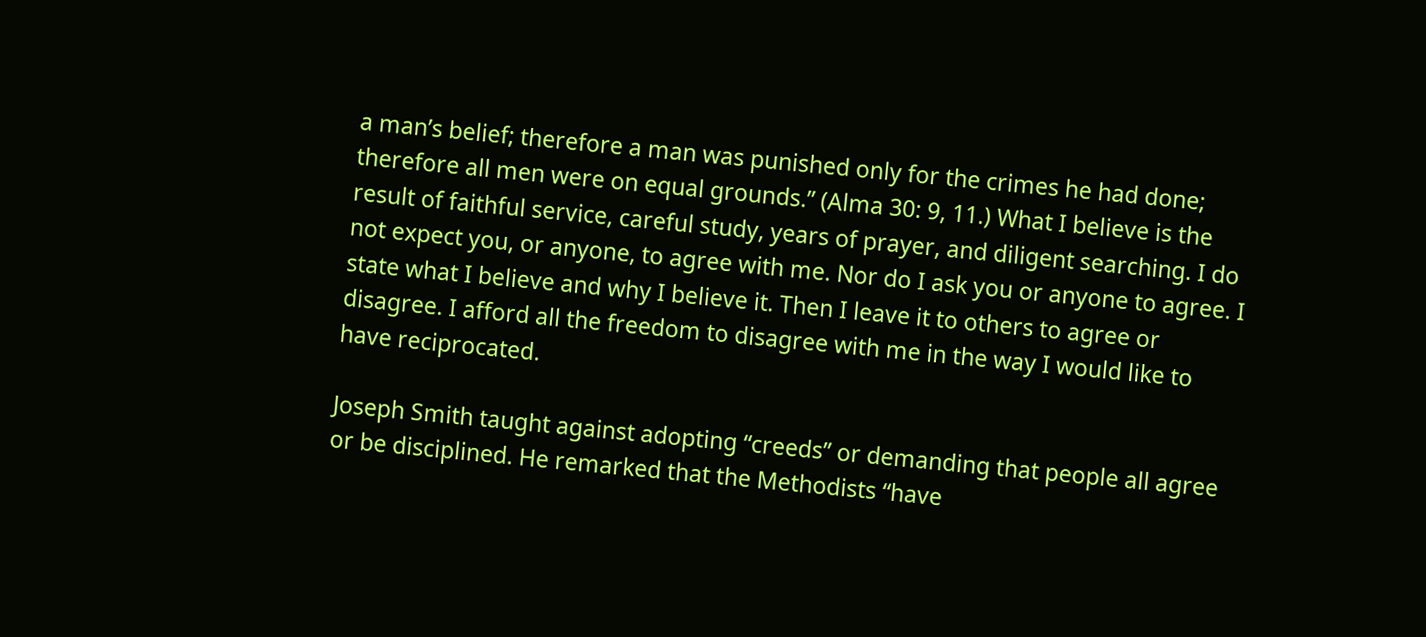a man’s belief; therefore a man was punished only for the crimes he had done; therefore all men were on equal grounds.” (Alma 30: 9, 11.) What I believe is the result of faithful service, careful study, years of prayer, and diligent searching. I do not expect you, or anyone, to agree with me. Nor do I ask you or anyone to agree. I state what I believe and why I believe it. Then I leave it to others to agree or disagree. I afford all the freedom to disagree with me in the way I would like to have reciprocated.

Joseph Smith taught against adopting “creeds” or demanding that people all agree or be disciplined. He remarked that the Methodists “have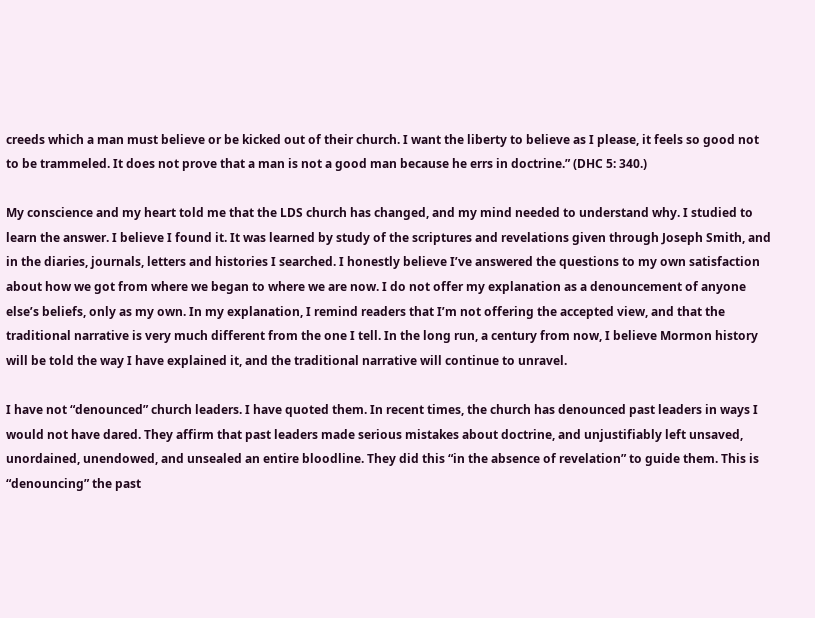creeds which a man must believe or be kicked out of their church. I want the liberty to believe as I please, it feels so good not to be trammeled. It does not prove that a man is not a good man because he errs in doctrine.” (DHC 5: 340.)

My conscience and my heart told me that the LDS church has changed, and my mind needed to understand why. I studied to learn the answer. I believe I found it. It was learned by study of the scriptures and revelations given through Joseph Smith, and in the diaries, journals, letters and histories I searched. I honestly believe I’ve answered the questions to my own satisfaction about how we got from where we began to where we are now. I do not offer my explanation as a denouncement of anyone else’s beliefs, only as my own. In my explanation, I remind readers that I’m not offering the accepted view, and that the traditional narrative is very much different from the one I tell. In the long run, a century from now, I believe Mormon history will be told the way I have explained it, and the traditional narrative will continue to unravel.

I have not “denounced” church leaders. I have quoted them. In recent times, the church has denounced past leaders in ways I would not have dared. They affirm that past leaders made serious mistakes about doctrine, and unjustifiably left unsaved, unordained, unendowed, and unsealed an entire bloodline. They did this “in the absence of revelation” to guide them. This is “denouncing” the past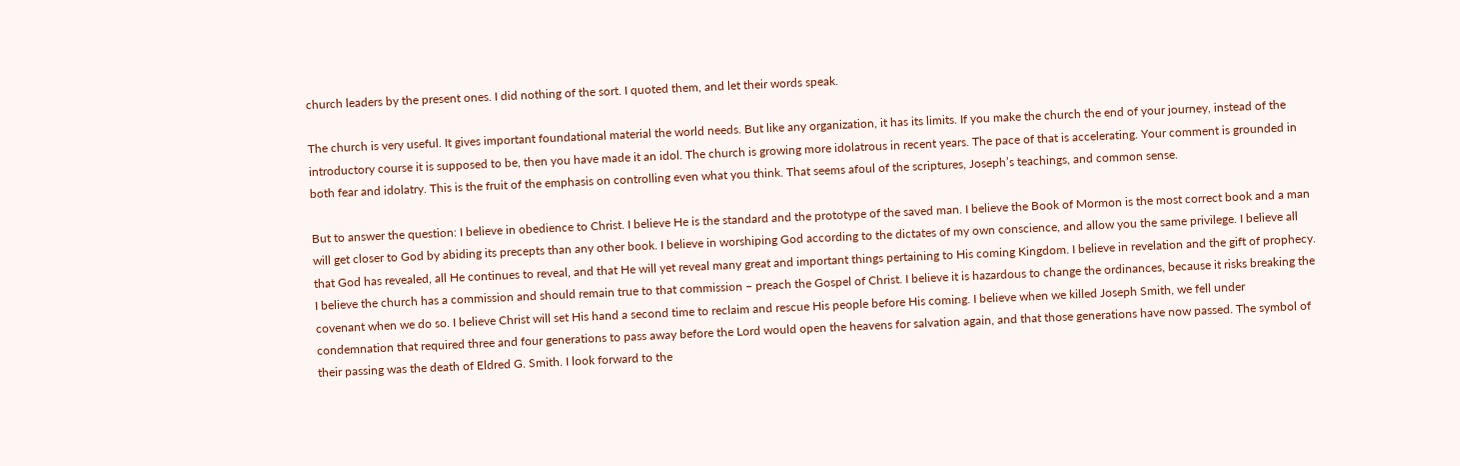church leaders by the present ones. I did nothing of the sort. I quoted them, and let their words speak.

The church is very useful. It gives important foundational material the world needs. But like any organization, it has its limits. If you make the church the end of your journey, instead of the introductory course it is supposed to be, then you have made it an idol. The church is growing more idolatrous in recent years. The pace of that is accelerating. Your comment is grounded in both fear and idolatry. This is the fruit of the emphasis on controlling even what you think. That seems afoul of the scriptures, Joseph’s teachings, and common sense.

But to answer the question: I believe in obedience to Christ. I believe He is the standard and the prototype of the saved man. I believe the Book of Mormon is the most correct book and a man will get closer to God by abiding its precepts than any other book. I believe in worshiping God according to the dictates of my own conscience, and allow you the same privilege. I believe all that God has revealed, all He continues to reveal, and that He will yet reveal many great and important things pertaining to His coming Kingdom. I believe in revelation and the gift of prophecy. I believe the church has a commission and should remain true to that commission – preach the Gospel of Christ. I believe it is hazardous to change the ordinances, because it risks breaking the covenant when we do so. I believe Christ will set His hand a second time to reclaim and rescue His people before His coming. I believe when we killed Joseph Smith, we fell under condemnation that required three and four generations to pass away before the Lord would open the heavens for salvation again, and that those generations have now passed. The symbol of their passing was the death of Eldred G. Smith. I look forward to the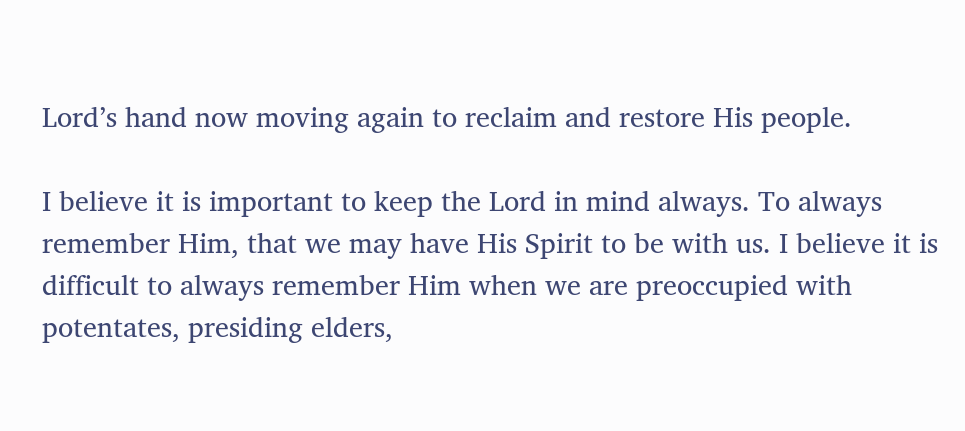Lord’s hand now moving again to reclaim and restore His people.

I believe it is important to keep the Lord in mind always. To always remember Him, that we may have His Spirit to be with us. I believe it is difficult to always remember Him when we are preoccupied with potentates, presiding elders,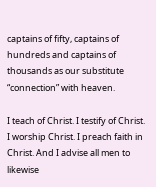captains of fifty, captains of hundreds and captains of thousands as our substitute “connection” with heaven.

I teach of Christ. I testify of Christ. I worship Christ. I preach faith in Christ. And I advise all men to likewise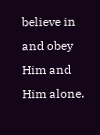believe in and obey Him and Him alone.